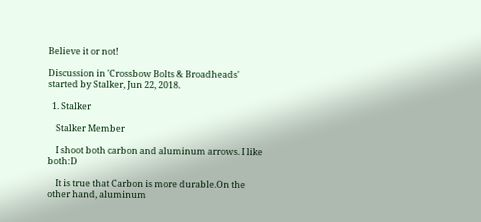Believe it or not!

Discussion in 'Crossbow Bolts & Broadheads' started by Stalker, Jun 22, 2018.

  1. Stalker

    Stalker Member

    I shoot both carbon and aluminum arrows. I like both:D

    It is true that Carbon is more durable.On the other hand, aluminum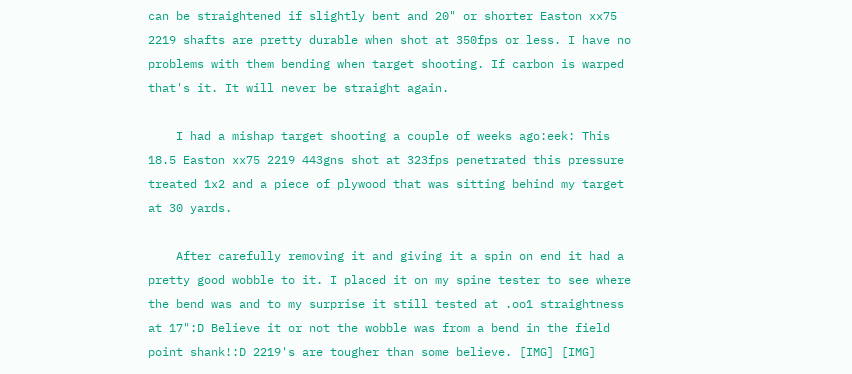can be straightened if slightly bent and 20" or shorter Easton xx75 2219 shafts are pretty durable when shot at 350fps or less. I have no problems with them bending when target shooting. If carbon is warped that's it. It will never be straight again.

    I had a mishap target shooting a couple of weeks ago:eek: This 18.5 Easton xx75 2219 443gns shot at 323fps penetrated this pressure treated 1x2 and a piece of plywood that was sitting behind my target at 30 yards.

    After carefully removing it and giving it a spin on end it had a pretty good wobble to it. I placed it on my spine tester to see where the bend was and to my surprise it still tested at .oo1 straightness at 17":D Believe it or not the wobble was from a bend in the field point shank!:D 2219's are tougher than some believe. [IMG] [IMG]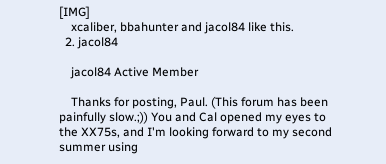[IMG]
    xcaliber, bbahunter and jacol84 like this.
  2. jacol84

    jacol84 Active Member

    Thanks for posting, Paul. (This forum has been painfully slow.;)) You and Cal opened my eyes to the XX75s, and I'm looking forward to my second summer using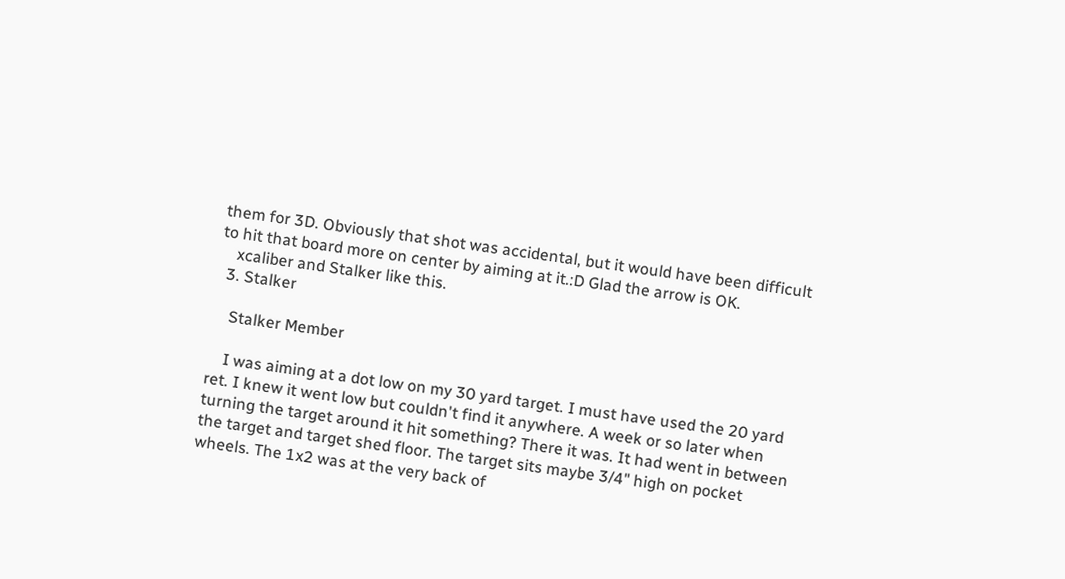them for 3D. Obviously that shot was accidental, but it would have been difficult to hit that board more on center by aiming at it.:D Glad the arrow is OK.
    xcaliber and Stalker like this.
  3. Stalker

    Stalker Member

    I was aiming at a dot low on my 30 yard target. I must have used the 20 yard ret. I knew it went low but couldn't find it anywhere. A week or so later when turning the target around it hit something? There it was. It had went in between the target and target shed floor. The target sits maybe 3/4" high on pocket wheels. The 1x2 was at the very back of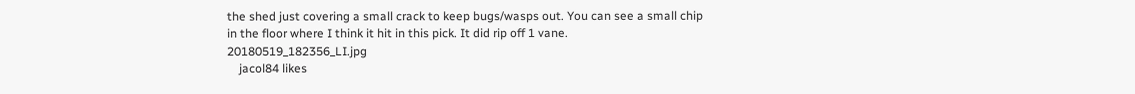the shed just covering a small crack to keep bugs/wasps out. You can see a small chip in the floor where I think it hit in this pick. It did rip off 1 vane. 20180519_182356_LI.jpg
    jacol84 likes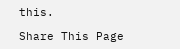this.

Share This Page